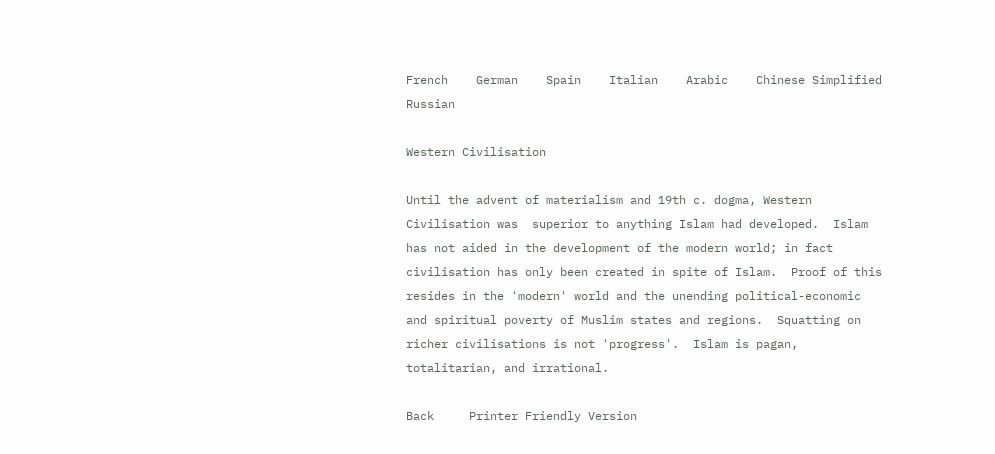French    German    Spain    Italian    Arabic    Chinese Simplified    Russian

Western Civilisation

Until the advent of materialism and 19th c. dogma, Western Civilisation was  superior to anything Islam had developed.  Islam has not aided in the development of the modern world; in fact civilisation has only been created in spite of Islam.  Proof of this resides in the 'modern' world and the unending political-economic and spiritual poverty of Muslim states and regions.  Squatting on richer civilisations is not 'progress'.  Islam is pagan, totalitarian, and irrational.

Back     Printer Friendly Version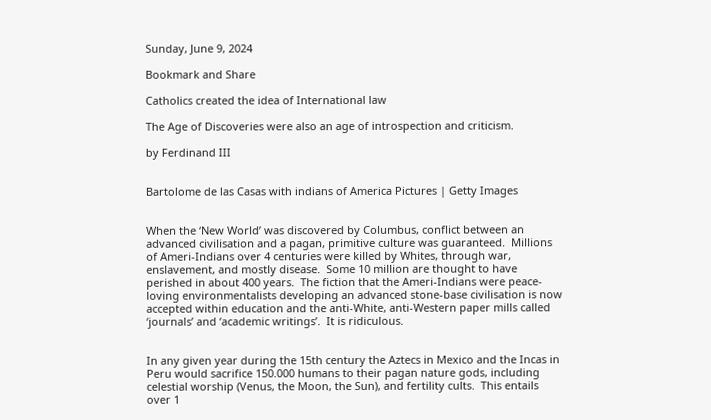Sunday, June 9, 2024

Bookmark and Share

Catholics created the idea of International law

The Age of Discoveries were also an age of introspection and criticism.

by Ferdinand III


Bartolome de las Casas with indians of America Pictures | Getty Images


When the ‘New World’ was discovered by Columbus, conflict between an advanced civilisation and a pagan, primitive culture was guaranteed.  Millions of Ameri-Indians over 4 centuries were killed by Whites, through war, enslavement, and mostly disease.  Some 10 million are thought to have perished in about 400 years.  The fiction that the Ameri-Indians were peace-loving environmentalists developing an advanced stone-base civilisation is now accepted within education and the anti-White, anti-Western paper mills called ‘journals’ and ‘academic writings’.  It is ridiculous.


In any given year during the 15th century the Aztecs in Mexico and the Incas in Peru would sacrifice 150.000 humans to their pagan nature gods, including celestial worship (Venus, the Moon, the Sun), and fertility cults.  This entails over 1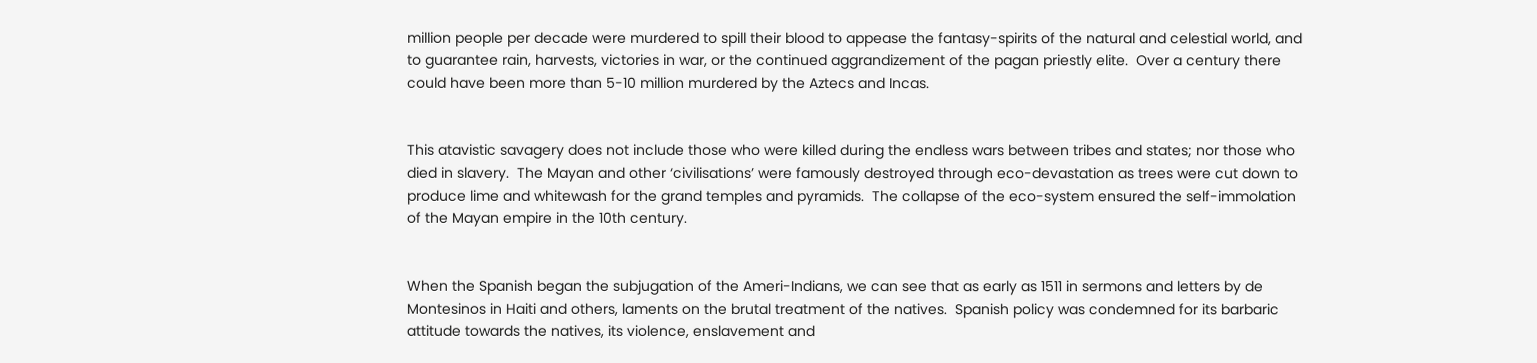million people per decade were murdered to spill their blood to appease the fantasy-spirits of the natural and celestial world, and to guarantee rain, harvests, victories in war, or the continued aggrandizement of the pagan priestly elite.  Over a century there could have been more than 5-10 million murdered by the Aztecs and Incas.


This atavistic savagery does not include those who were killed during the endless wars between tribes and states; nor those who died in slavery.  The Mayan and other ‘civilisations’ were famously destroyed through eco-devastation as trees were cut down to produce lime and whitewash for the grand temples and pyramids.  The collapse of the eco-system ensured the self-immolation of the Mayan empire in the 10th century.


When the Spanish began the subjugation of the Ameri-Indians, we can see that as early as 1511 in sermons and letters by de Montesinos in Haiti and others, laments on the brutal treatment of the natives.  Spanish policy was condemned for its barbaric attitude towards the natives, its violence, enslavement and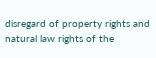disregard of property rights and natural law rights of the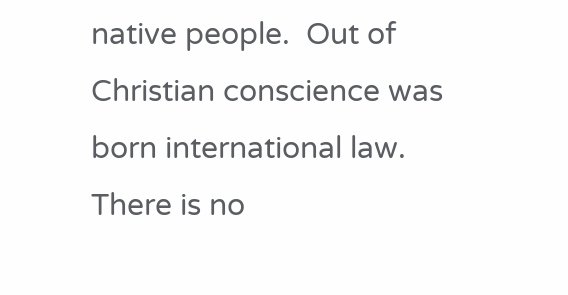native people.  Out of Christian conscience was born international law.  There is no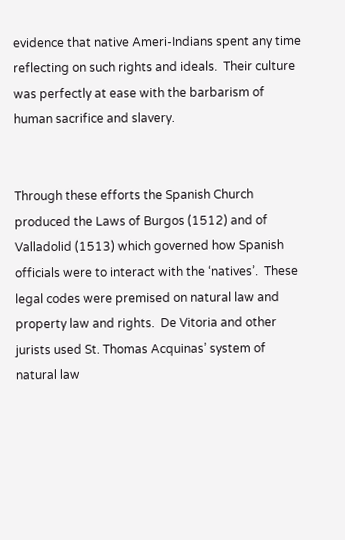evidence that native Ameri-Indians spent any time reflecting on such rights and ideals.  Their culture was perfectly at ease with the barbarism of human sacrifice and slavery.


Through these efforts the Spanish Church produced the Laws of Burgos (1512) and of Valladolid (1513) which governed how Spanish officials were to interact with the ‘natives’.  These legal codes were premised on natural law and property law and rights.  De Vitoria and other jurists used St. Thomas Acquinas’ system of natural law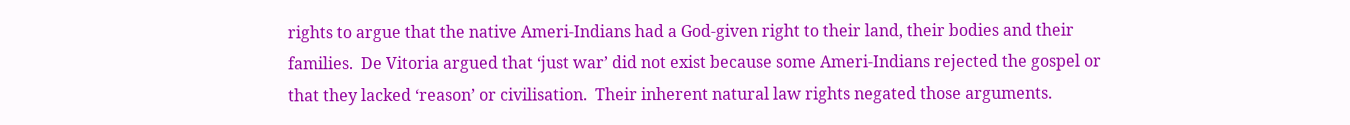rights to argue that the native Ameri-Indians had a God-given right to their land, their bodies and their families.  De Vitoria argued that ‘just war’ did not exist because some Ameri-Indians rejected the gospel or that they lacked ‘reason’ or civilisation.  Their inherent natural law rights negated those arguments.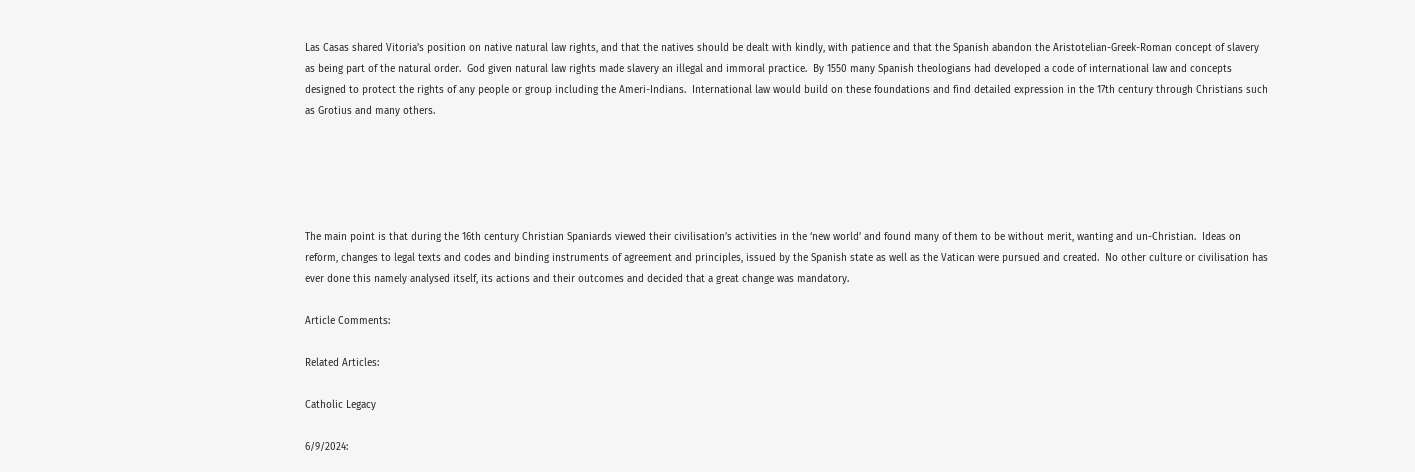Las Casas shared Vitoria’s position on native natural law rights, and that the natives should be dealt with kindly, with patience and that the Spanish abandon the Aristotelian-Greek-Roman concept of slavery as being part of the natural order.  God given natural law rights made slavery an illegal and immoral practice.  By 1550 many Spanish theologians had developed a code of international law and concepts designed to protect the rights of any people or group including the Ameri-Indians.  International law would build on these foundations and find detailed expression in the 17th century through Christians such as Grotius and many others.





The main point is that during the 16th century Christian Spaniards viewed their civilisation’s activities in the ‘new world’ and found many of them to be without merit, wanting and un-Christian.  Ideas on reform, changes to legal texts and codes and binding instruments of agreement and principles, issued by the Spanish state as well as the Vatican were pursued and created.  No other culture or civilisation has ever done this namely analysed itself, its actions and their outcomes and decided that a great change was mandatory.

Article Comments:

Related Articles:

Catholic Legacy

6/9/2024: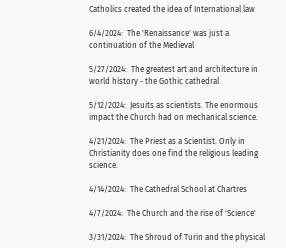Catholics created the idea of International law

6/4/2024:  The 'Renaissance' was just a continuation of the Medieval

5/27/2024:  The greatest art and architecture in world history - the Gothic cathedral

5/12/2024:  Jesuits as scientists. The enormous impact the Church had on mechanical science.

4/21/2024:  The Priest as a Scientist. Only in Christianity does one find the religious leading science.

4/14/2024:  The Cathedral School at Chartres

4/7/2024:  The Church and the rise of 'Science'

3/31/2024:  The Shroud of Turin and the physical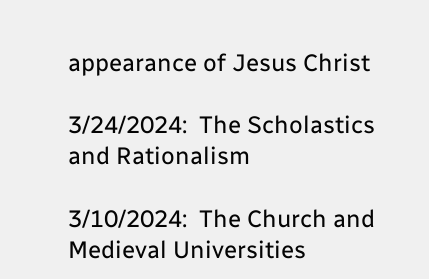appearance of Jesus Christ

3/24/2024:  The Scholastics and Rationalism

3/10/2024:  The Church and Medieval Universities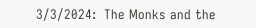3/3/2024:  The Monks and the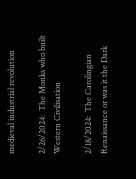medieval industrial revolution

2/26/2024:  The Monks who built Western Civilisation

2/18/2024:  The Carolingian Renaissance or was it the Dark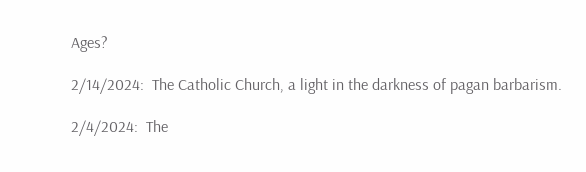Ages?

2/14/2024:  The Catholic Church, a light in the darkness of pagan barbarism.

2/4/2024:  The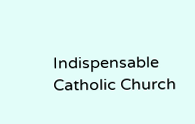Indispensable Catholic Church